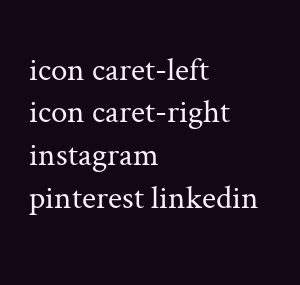icon caret-left icon caret-right instagram pinterest linkedin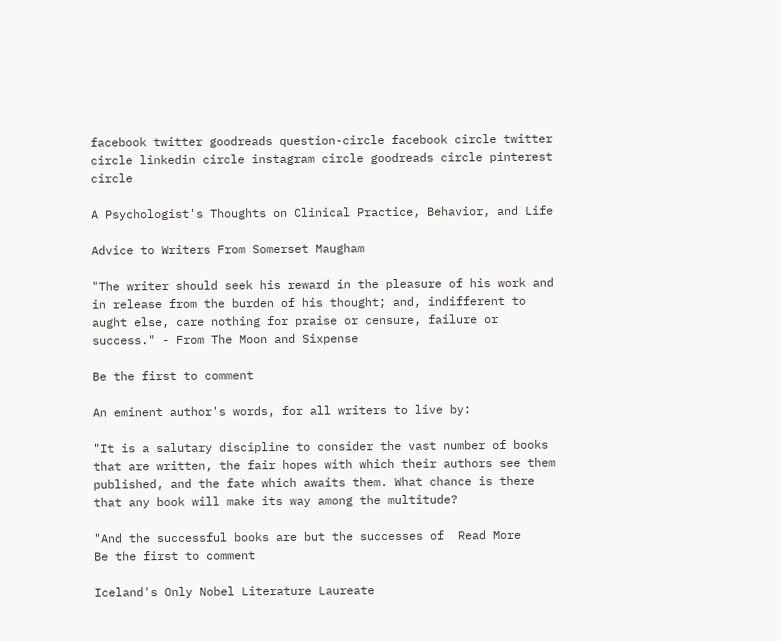facebook twitter goodreads question-circle facebook circle twitter circle linkedin circle instagram circle goodreads circle pinterest circle

A Psychologist's Thoughts on Clinical Practice, Behavior, and Life

Advice to Writers From Somerset Maugham

"The writer should seek his reward in the pleasure of his work and in release from the burden of his thought; and, indifferent to aught else, care nothing for praise or censure, failure or success." - From The Moon and Sixpense

Be the first to comment

An eminent author's words, for all writers to live by:

"It is a salutary discipline to consider the vast number of books that are written, the fair hopes with which their authors see them published, and the fate which awaits them. What chance is there that any book will make its way among the multitude?

"And the successful books are but the successes of  Read More
Be the first to comment

Iceland's Only Nobel Literature Laureate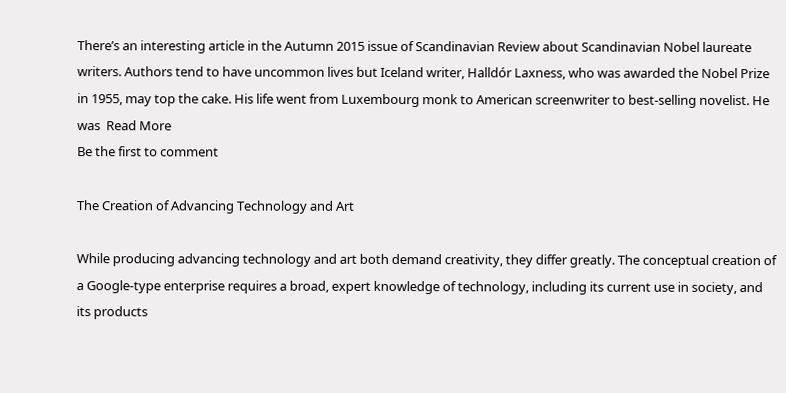There’s an interesting article in the Autumn 2015 issue of Scandinavian Review about Scandinavian Nobel laureate writers. Authors tend to have uncommon lives but Iceland writer, Halldór Laxness, who was awarded the Nobel Prize in 1955, may top the cake. His life went from Luxembourg monk to American screenwriter to best-selling novelist. He was  Read More
Be the first to comment

The Creation of Advancing Technology and Art

While producing advancing technology and art both demand creativity, they differ greatly. The conceptual creation of a Google-type enterprise requires a broad, expert knowledge of technology, including its current use in society, and its products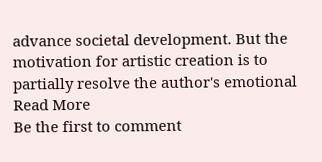advance societal development. But the motivation for artistic creation is to partially resolve the author's emotional  Read More
Be the first to comment